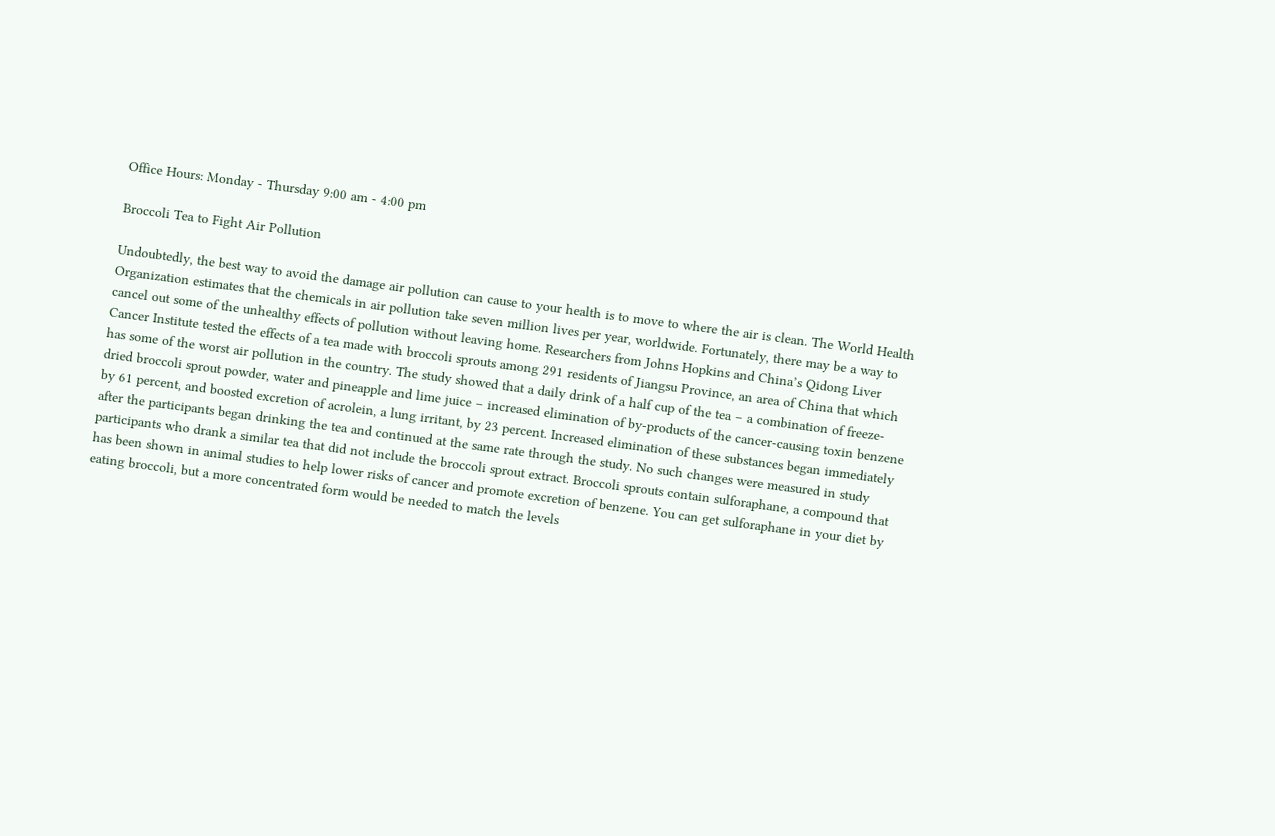Office Hours: Monday - Thursday 9:00 am - 4:00 pm

Broccoli Tea to Fight Air Pollution

Undoubtedly, the best way to avoid the damage air pollution can cause to your health is to move to where the air is clean. The World Health Organization estimates that the chemicals in air pollution take seven million lives per year, worldwide. Fortunately, there may be a way to cancel out some of the unhealthy effects of pollution without leaving home. Researchers from Johns Hopkins and China’s Qidong Liver Cancer Institute tested the effects of a tea made with broccoli sprouts among 291 residents of Jiangsu Province, an area of China that which has some of the worst air pollution in the country. The study showed that a daily drink of a half cup of the tea – a combination of freeze-dried broccoli sprout powder, water and pineapple and lime juice – increased elimination of by-products of the cancer-causing toxin benzene by 61 percent, and boosted excretion of acrolein, a lung irritant, by 23 percent. Increased elimination of these substances began immediately after the participants began drinking the tea and continued at the same rate through the study. No such changes were measured in study participants who drank a similar tea that did not include the broccoli sprout extract. Broccoli sprouts contain sulforaphane, a compound that has been shown in animal studies to help lower risks of cancer and promote excretion of benzene. You can get sulforaphane in your diet by eating broccoli, but a more concentrated form would be needed to match the levels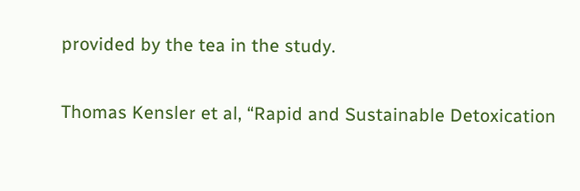provided by the tea in the study.

Thomas Kensler et al, “Rapid and Sustainable Detoxication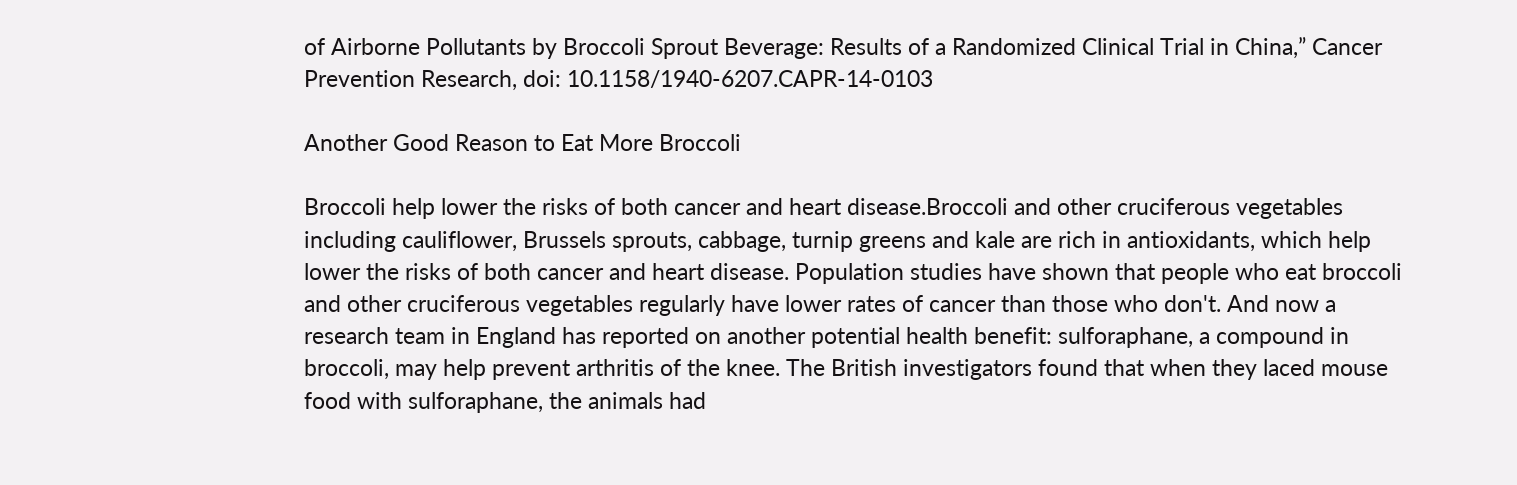of Airborne Pollutants by Broccoli Sprout Beverage: Results of a Randomized Clinical Trial in China,” Cancer Prevention Research, doi: 10.1158/1940-6207.CAPR-14-0103

Another Good Reason to Eat More Broccoli

Broccoli help lower the risks of both cancer and heart disease.Broccoli and other cruciferous vegetables including cauliflower, Brussels sprouts, cabbage, turnip greens and kale are rich in antioxidants, which help lower the risks of both cancer and heart disease. Population studies have shown that people who eat broccoli and other cruciferous vegetables regularly have lower rates of cancer than those who don't. And now a research team in England has reported on another potential health benefit: sulforaphane, a compound in broccoli, may help prevent arthritis of the knee. The British investigators found that when they laced mouse food with sulforaphane, the animals had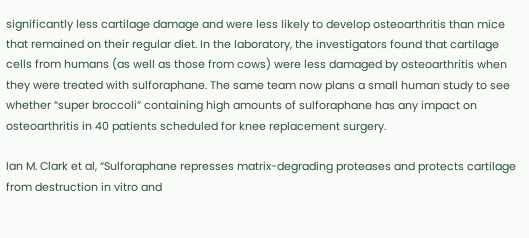significantly less cartilage damage and were less likely to develop osteoarthritis than mice that remained on their regular diet. In the laboratory, the investigators found that cartilage cells from humans (as well as those from cows) were less damaged by osteoarthritis when they were treated with sulforaphane. The same team now plans a small human study to see whether “super broccoli” containing high amounts of sulforaphane has any impact on osteoarthritis in 40 patients scheduled for knee replacement surgery.

Ian M. Clark et al, “Sulforaphane represses matrix-degrading proteases and protects cartilage from destruction in vitro and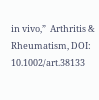in vivo,”  Arthritis & Rheumatism, DOI: 10.1002/art.38133